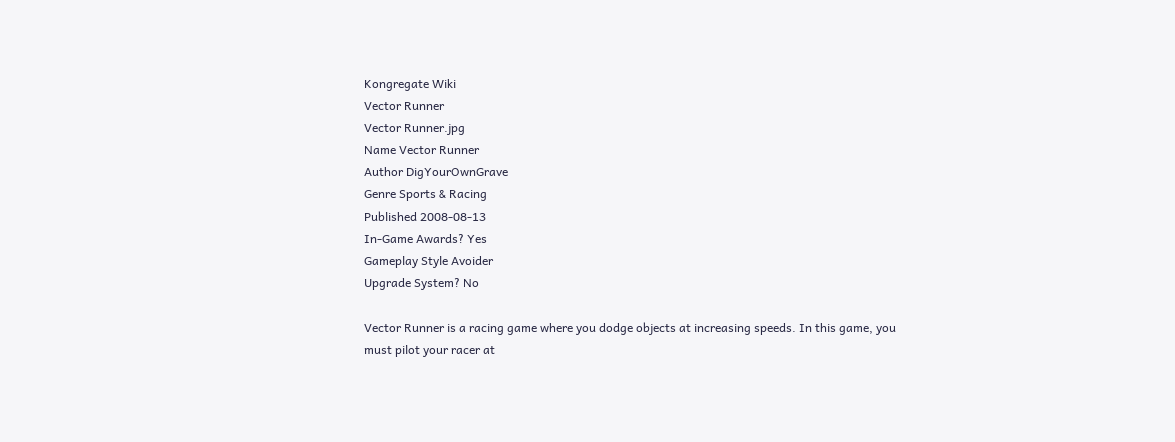Kongregate Wiki
Vector Runner
Vector Runner.jpg
Name Vector Runner
Author DigYourOwnGrave
Genre Sports & Racing
Published 2008-08-13
In-Game Awards? Yes
Gameplay Style Avoider
Upgrade System? No

Vector Runner is a racing game where you dodge objects at increasing speeds. In this game, you must pilot your racer at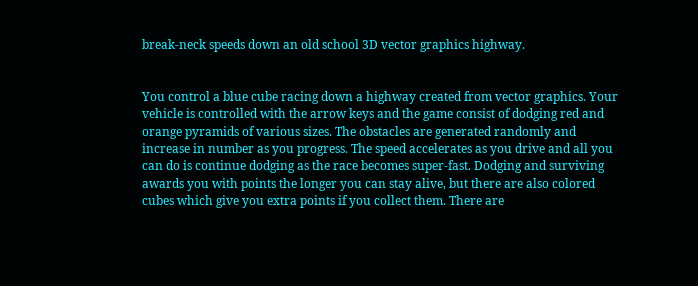break-neck speeds down an old school 3D vector graphics highway.


You control a blue cube racing down a highway created from vector graphics. Your vehicle is controlled with the arrow keys and the game consist of dodging red and orange pyramids of various sizes. The obstacles are generated randomly and increase in number as you progress. The speed accelerates as you drive and all you can do is continue dodging as the race becomes super-fast. Dodging and surviving awards you with points the longer you can stay alive, but there are also colored cubes which give you extra points if you collect them. There are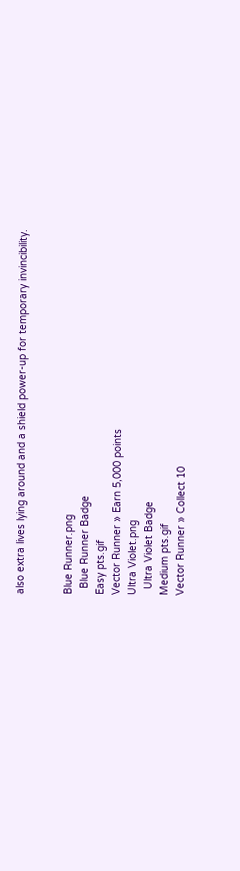also extra lives lying around and a shield power-up for temporary invincibility.


Blue Runner.png
  Blue Runner Badge
Easy pts.gif
Vector Runner » Earn 5,000 points
Ultra Violet.png
  Ultra Violet Badge
Medium pts.gif
Vector Runner » Collect 10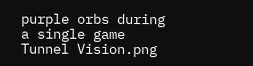purple orbs during a single game
Tunnel Vision.png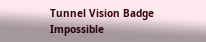Tunnel Vision Badge
Impossible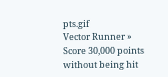pts.gif
Vector Runner » Score 30,000 points without being hit